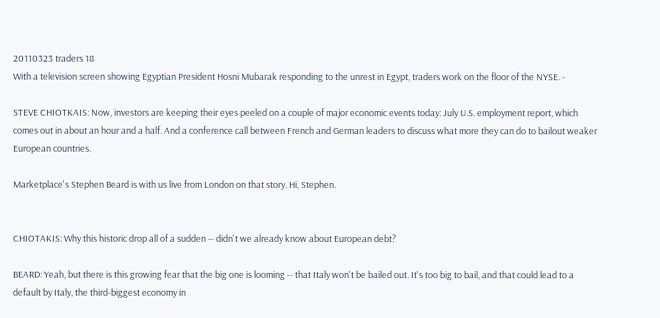20110323 traders 18
With a television screen showing Egyptian President Hosni Mubarak responding to the unrest in Egypt, traders work on the floor of the NYSE. -

STEVE CHIOTKAIS: Now, investors are keeping their eyes peeled on a couple of major economic events today: July U.S. employment report, which comes out in about an hour and a half. And a conference call between French and German leaders to discuss what more they can do to bailout weaker European countries.

Marketplace's Stephen Beard is with us live from London on that story. Hi, Stephen.


CHIOTAKIS: Why this historic drop all of a sudden -- didn't we already know about European debt?

BEARD: Yeah, but there is this growing fear that the big one is looming -- that Italy won't be bailed out. It's too big to bail, and that could lead to a default by Italy, the third-biggest economy in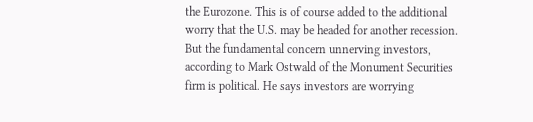the Eurozone. This is of course added to the additional worry that the U.S. may be headed for another recession. But the fundamental concern unnerving investors, according to Mark Ostwald of the Monument Securities firm is political. He says investors are worrying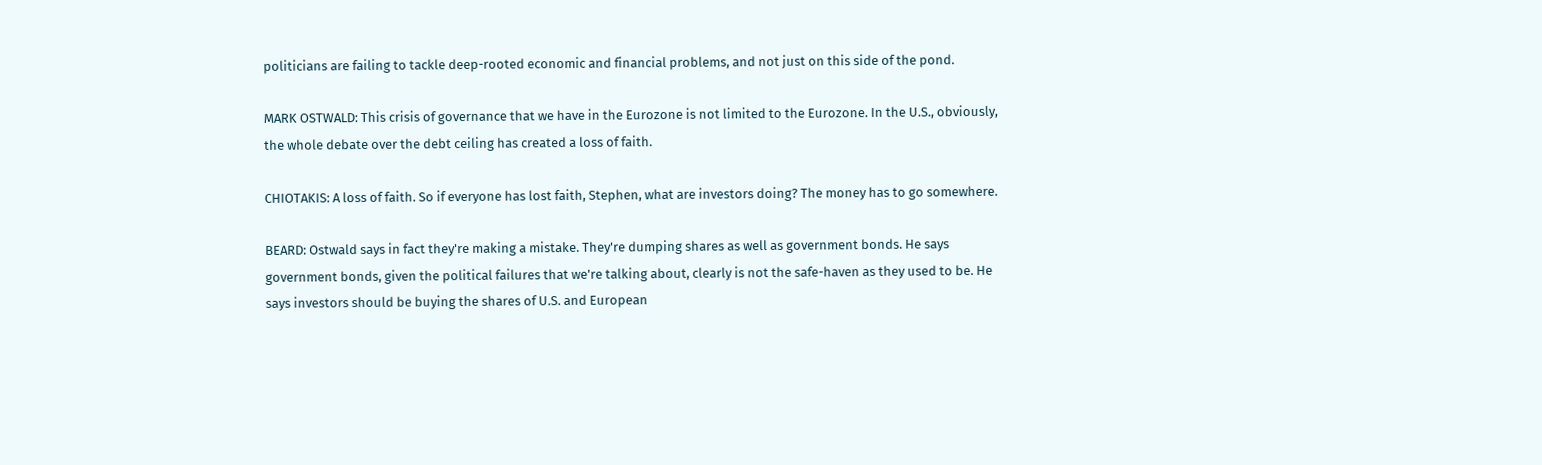politicians are failing to tackle deep-rooted economic and financial problems, and not just on this side of the pond.

MARK OSTWALD: This crisis of governance that we have in the Eurozone is not limited to the Eurozone. In the U.S., obviously, the whole debate over the debt ceiling has created a loss of faith.

CHIOTAKIS: A loss of faith. So if everyone has lost faith, Stephen, what are investors doing? The money has to go somewhere.

BEARD: Ostwald says in fact they're making a mistake. They're dumping shares as well as government bonds. He says government bonds, given the political failures that we're talking about, clearly is not the safe-haven as they used to be. He says investors should be buying the shares of U.S. and European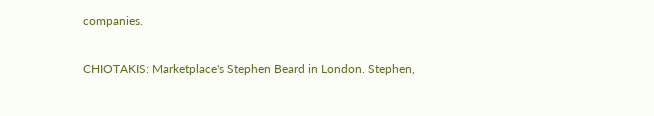companies.

CHIOTAKIS: Marketplace's Stephen Beard in London. Stephen,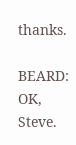thanks.

BEARD: OK, Steve.